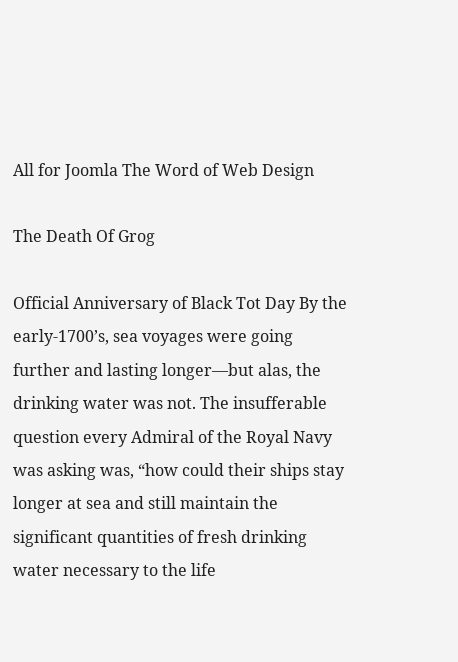All for Joomla The Word of Web Design

The Death Of Grog

Official Anniversary of Black Tot Day By the early-1700’s, sea voyages were going further and lasting longer—but alas, the drinking water was not. The insufferable question every Admiral of the Royal Navy was asking was, “how could their ships stay longer at sea and still maintain the significant quantities of fresh drinking water necessary to the life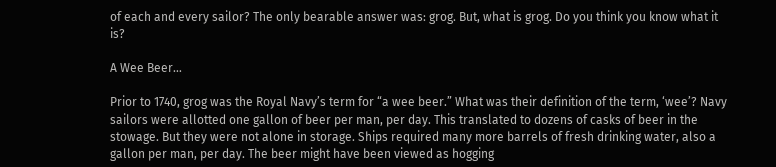of each and every sailor? The only bearable answer was: grog. But, what is grog. Do you think you know what it is?

A Wee Beer…

Prior to 1740, grog was the Royal Navy’s term for “a wee beer.” What was their definition of the term, ‘wee’? Navy sailors were allotted one gallon of beer per man, per day. This translated to dozens of casks of beer in the stowage. But they were not alone in storage. Ships required many more barrels of fresh drinking water, also a gallon per man, per day. The beer might have been viewed as hogging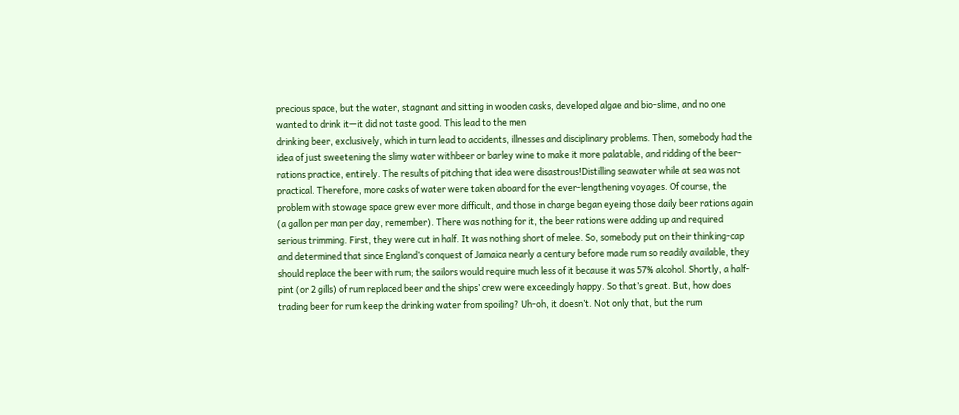precious space, but the water, stagnant and sitting in wooden casks, developed algae and bio-slime, and no one wanted to drink it—it did not taste good. This lead to the men
drinking beer, exclusively, which in turn lead to accidents, illnesses and disciplinary problems. Then, somebody had the idea of just sweetening the slimy water withbeer or barley wine to make it more palatable, and ridding of the beer-rations practice, entirely. The results of pitching that idea were disastrous!Distilling seawater while at sea was not practical. Therefore, more casks of water were taken aboard for the ever-lengthening voyages. Of course, the problem with stowage space grew ever more difficult, and those in charge began eyeing those daily beer rations again (a gallon per man per day, remember). There was nothing for it, the beer rations were adding up and required serious trimming. First, they were cut in half. It was nothing short of melee. So, somebody put on their thinking-cap and determined that since England’s conquest of Jamaica nearly a century before made rum so readily available, they should replace the beer with rum; the sailors would require much less of it because it was 57% alcohol. Shortly, a half-pint (or 2 gills) of rum replaced beer and the ships’ crew were exceedingly happy. So that’s great. But, how does trading beer for rum keep the drinking water from spoiling? Uh-oh, it doesn’t. Not only that, but the rum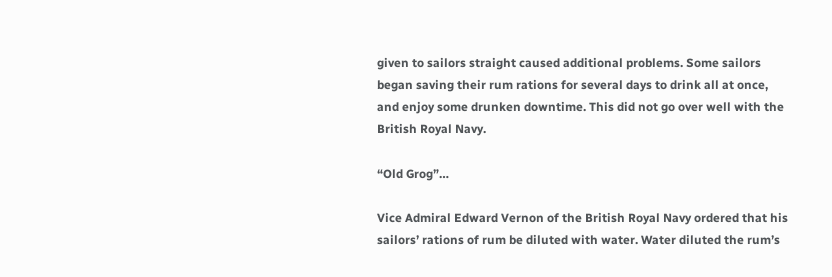given to sailors straight caused additional problems. Some sailors began saving their rum rations for several days to drink all at once, and enjoy some drunken downtime. This did not go over well with the British Royal Navy.

“Old Grog”…

Vice Admiral Edward Vernon of the British Royal Navy ordered that his sailors’ rations of rum be diluted with water. Water diluted the rum’s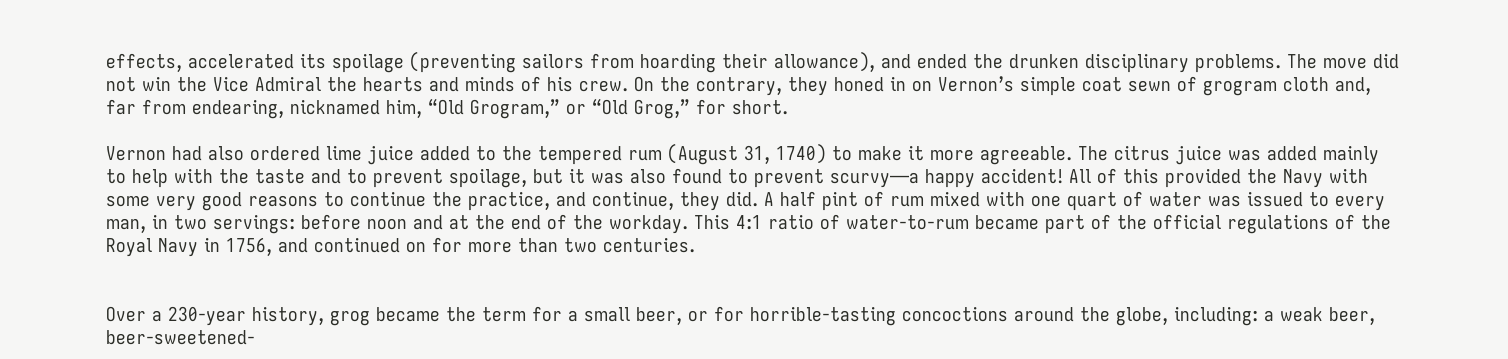effects, accelerated its spoilage (preventing sailors from hoarding their allowance), and ended the drunken disciplinary problems. The move did not win the Vice Admiral the hearts and minds of his crew. On the contrary, they honed in on Vernon’s simple coat sewn of grogram cloth and, far from endearing, nicknamed him, “Old Grogram,” or “Old Grog,” for short.

Vernon had also ordered lime juice added to the tempered rum (August 31, 1740) to make it more agreeable. The citrus juice was added mainly to help with the taste and to prevent spoilage, but it was also found to prevent scurvy—a happy accident! All of this provided the Navy with some very good reasons to continue the practice, and continue, they did. A half pint of rum mixed with one quart of water was issued to every man, in two servings: before noon and at the end of the workday. This 4:1 ratio of water-to-rum became part of the official regulations of the Royal Navy in 1756, and continued on for more than two centuries.


Over a 230-year history, grog became the term for a small beer, or for horrible-tasting concoctions around the globe, including: a weak beer, beer-sweetened-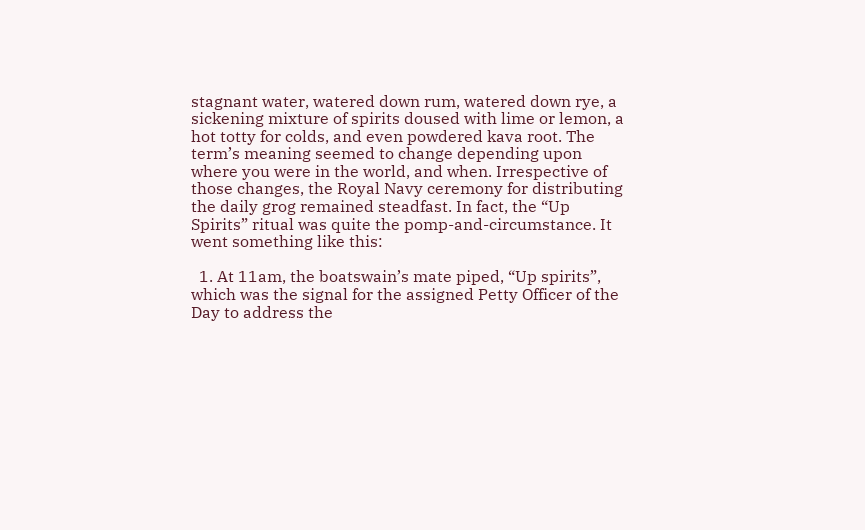stagnant water, watered down rum, watered down rye, a sickening mixture of spirits doused with lime or lemon, a hot totty for colds, and even powdered kava root. The term’s meaning seemed to change depending upon where you were in the world, and when. Irrespective of those changes, the Royal Navy ceremony for distributing the daily grog remained steadfast. In fact, the “Up Spirits” ritual was quite the pomp-and-circumstance. It went something like this:

  1. At 11am, the boatswain’s mate piped, “Up spirits”, which was the signal for the assigned Petty Officer of the Day to address the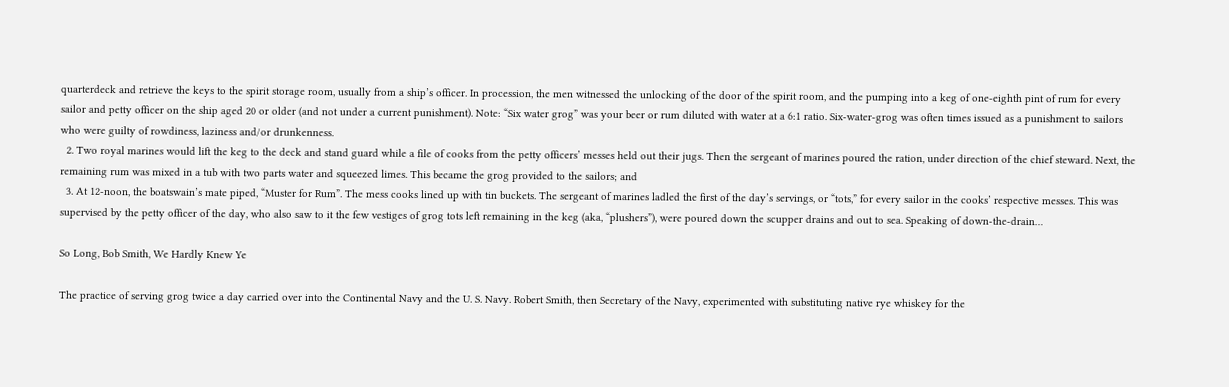quarterdeck and retrieve the keys to the spirit storage room, usually from a ship’s officer. In procession, the men witnessed the unlocking of the door of the spirit room, and the pumping into a keg of one-eighth pint of rum for every sailor and petty officer on the ship aged 20 or older (and not under a current punishment). Note: “Six water grog” was your beer or rum diluted with water at a 6:1 ratio. Six-water-grog was often times issued as a punishment to sailors who were guilty of rowdiness, laziness and/or drunkenness.
  2. Two royal marines would lift the keg to the deck and stand guard while a file of cooks from the petty officers’ messes held out their jugs. Then the sergeant of marines poured the ration, under direction of the chief steward. Next, the remaining rum was mixed in a tub with two parts water and squeezed limes. This became the grog provided to the sailors; and
  3. At 12-noon, the boatswain’s mate piped, “Muster for Rum”. The mess cooks lined up with tin buckets. The sergeant of marines ladled the first of the day’s servings, or “tots,” for every sailor in the cooks’ respective messes. This was supervised by the petty officer of the day, who also saw to it the few vestiges of grog tots left remaining in the keg (aka, “plushers”), were poured down the scupper drains and out to sea. Speaking of down-the-drain…

So Long, Bob Smith, We Hardly Knew Ye

The practice of serving grog twice a day carried over into the Continental Navy and the U. S. Navy. Robert Smith, then Secretary of the Navy, experimented with substituting native rye whiskey for the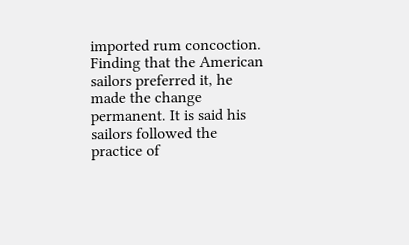imported rum concoction. Finding that the American sailors preferred it, he made the change permanent. It is said his sailors followed the practice of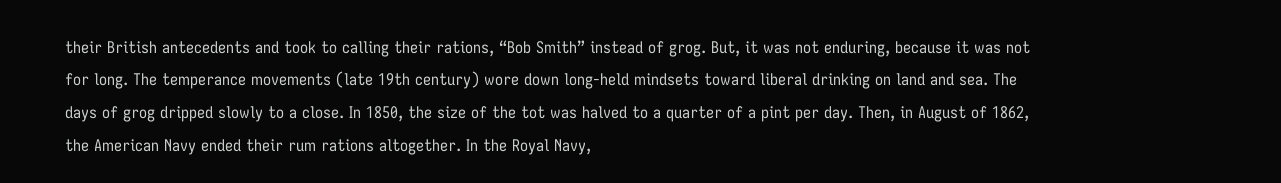their British antecedents and took to calling their rations, “Bob Smith” instead of grog. But, it was not enduring, because it was not for long. The temperance movements (late 19th century) wore down long-held mindsets toward liberal drinking on land and sea. The days of grog dripped slowly to a close. In 1850, the size of the tot was halved to a quarter of a pint per day. Then, in August of 1862, the American Navy ended their rum rations altogether. In the Royal Navy,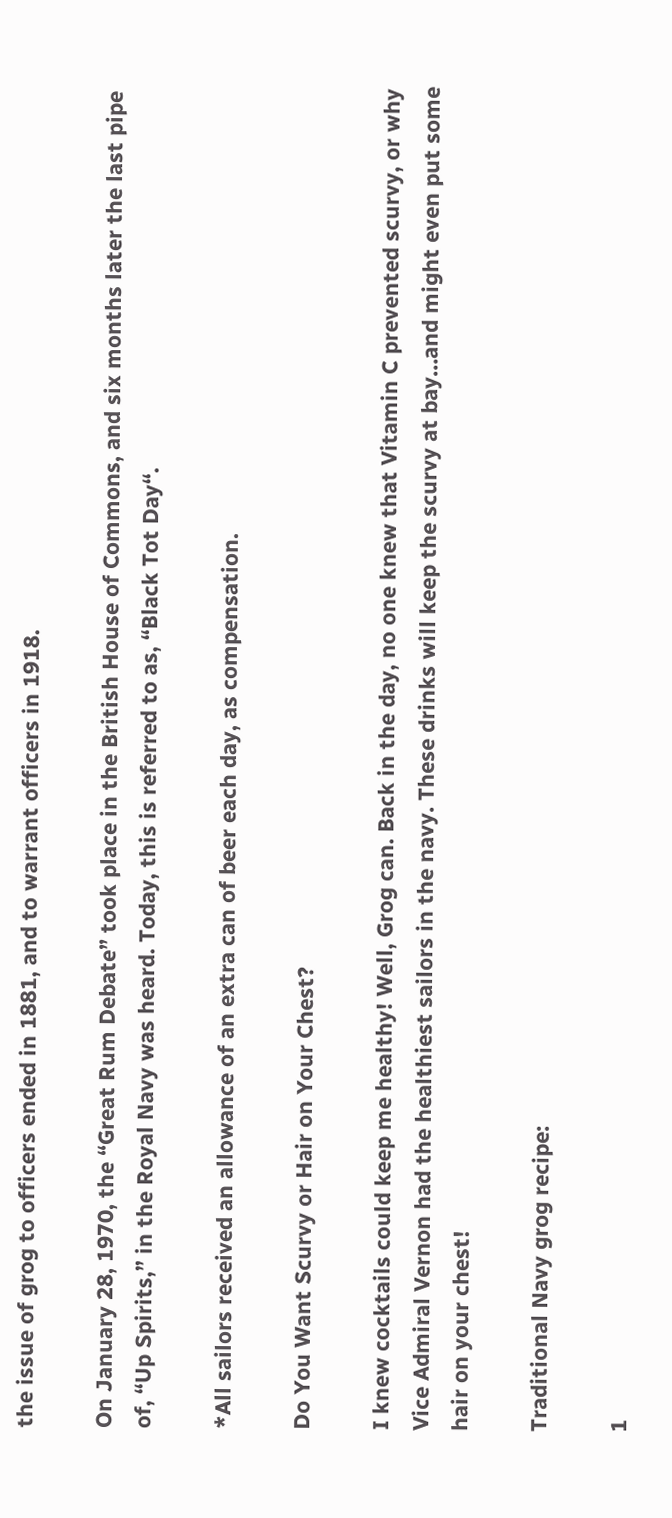the issue of grog to officers ended in 1881, and to warrant officers in 1918.

On January 28, 1970, the “Great Rum Debate” took place in the British House of Commons, and six months later the last pipe of, “Up Spirits,” in the Royal Navy was heard. Today, this is referred to as, “Black Tot Day“.

*All sailors received an allowance of an extra can of beer each day, as compensation.

Do You Want Scurvy or Hair on Your Chest?

I knew cocktails could keep me healthy! Well, Grog can. Back in the day, no one knew that Vitamin C prevented scurvy, or why Vice Admiral Vernon had the healthiest sailors in the navy. These drinks will keep the scurvy at bay…and might even put some hair on your chest!

Traditional Navy grog recipe:

1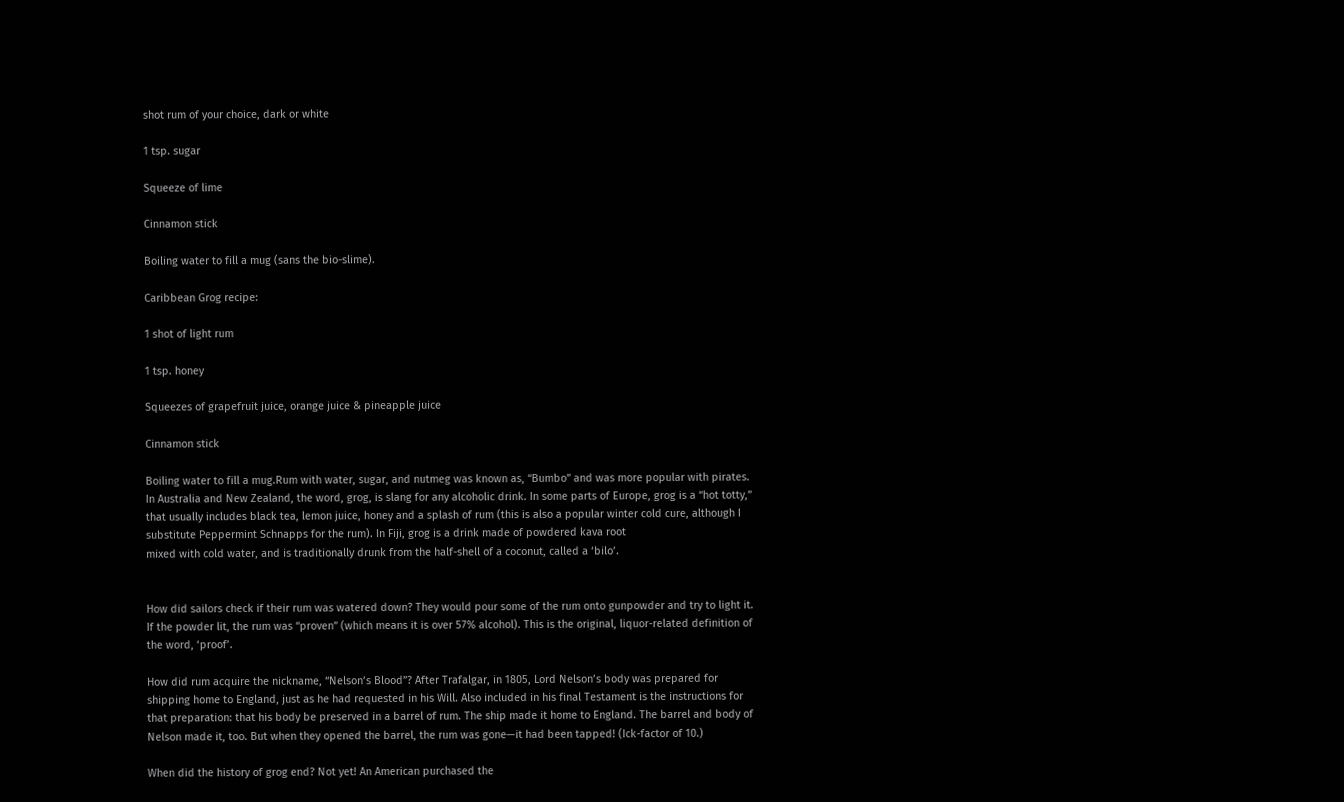shot rum of your choice, dark or white

1 tsp. sugar

Squeeze of lime

Cinnamon stick

Boiling water to fill a mug (sans the bio-slime).

Caribbean Grog recipe:

1 shot of light rum

1 tsp. honey

Squeezes of grapefruit juice, orange juice & pineapple juice

Cinnamon stick

Boiling water to fill a mug.Rum with water, sugar, and nutmeg was known as, “Bumbo” and was more popular with pirates. In Australia and New Zealand, the word, grog, is slang for any alcoholic drink. In some parts of Europe, grog is a “hot totty,” that usually includes black tea, lemon juice, honey and a splash of rum (this is also a popular winter cold cure, although I substitute Peppermint Schnapps for the rum). In Fiji, grog is a drink made of powdered kava root
mixed with cold water, and is traditionally drunk from the half-shell of a coconut, called a ‘bilo’.


How did sailors check if their rum was watered down? They would pour some of the rum onto gunpowder and try to light it. If the powder lit, the rum was “proven” (which means it is over 57% alcohol). This is the original, liquor-related definition of the word, ‘proof’.

How did rum acquire the nickname, “Nelson’s Blood”? After Trafalgar, in 1805, Lord Nelson’s body was prepared for shipping home to England, just as he had requested in his Will. Also included in his final Testament is the instructions for that preparation: that his body be preserved in a barrel of rum. The ship made it home to England. The barrel and body of Nelson made it, too. But when they opened the barrel, the rum was gone—it had been tapped! (Ick-factor of 10.)

When did the history of grog end? Not yet! An American purchased the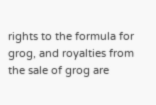rights to the formula for grog, and royalties from the sale of grog are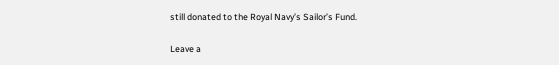still donated to the Royal Navy’s Sailor’s Fund.

Leave a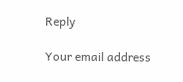Reply

Your email address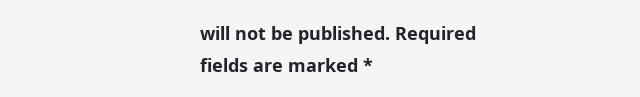will not be published. Required fields are marked *